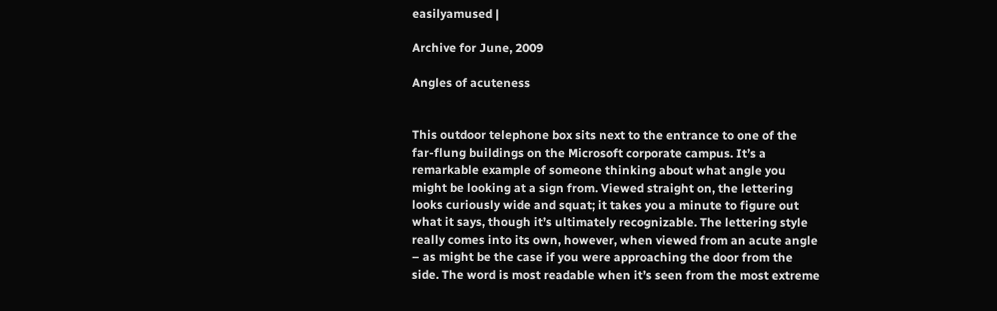easilyamused |

Archive for June, 2009

Angles of acuteness


This outdoor telephone box sits next to the entrance to one of the far-flung buildings on the Microsoft corporate campus. It’s a remarkable example of someone thinking about what angle you might be looking at a sign from. Viewed straight on, the lettering looks curiously wide and squat; it takes you a minute to figure out what it says, though it’s ultimately recognizable. The lettering style really comes into its own, however, when viewed from an acute angle – as might be the case if you were approaching the door from the side. The word is most readable when it’s seen from the most extreme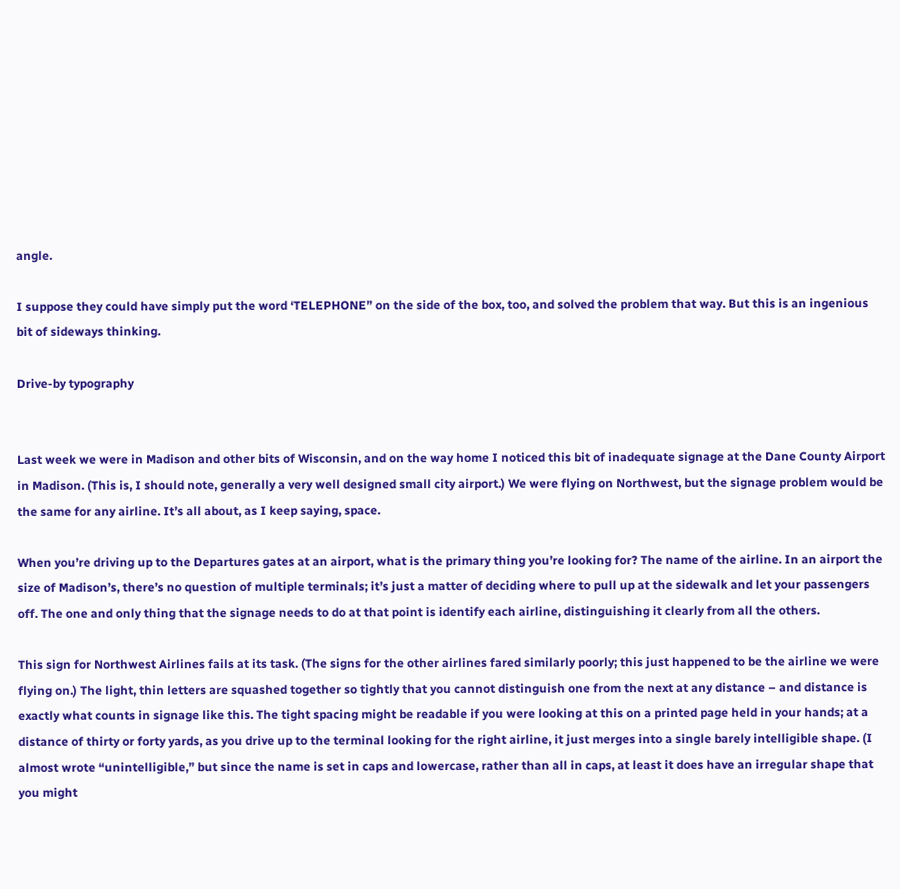angle.

I suppose they could have simply put the word ‘TELEPHONE” on the side of the box, too, and solved the problem that way. But this is an ingenious bit of sideways thinking.

Drive-by typography


Last week we were in Madison and other bits of Wisconsin, and on the way home I noticed this bit of inadequate signage at the Dane County Airport in Madison. (This is, I should note, generally a very well designed small city airport.) We were flying on Northwest, but the signage problem would be the same for any airline. It’s all about, as I keep saying, space.

When you’re driving up to the Departures gates at an airport, what is the primary thing you’re looking for? The name of the airline. In an airport the size of Madison’s, there’s no question of multiple terminals; it’s just a matter of deciding where to pull up at the sidewalk and let your passengers off. The one and only thing that the signage needs to do at that point is identify each airline, distinguishing it clearly from all the others.

This sign for Northwest Airlines fails at its task. (The signs for the other airlines fared similarly poorly; this just happened to be the airline we were flying on.) The light, thin letters are squashed together so tightly that you cannot distinguish one from the next at any distance – and distance is exactly what counts in signage like this. The tight spacing might be readable if you were looking at this on a printed page held in your hands; at a distance of thirty or forty yards, as you drive up to the terminal looking for the right airline, it just merges into a single barely intelligible shape. (I almost wrote “unintelligible,” but since the name is set in caps and lowercase, rather than all in caps, at least it does have an irregular shape that you might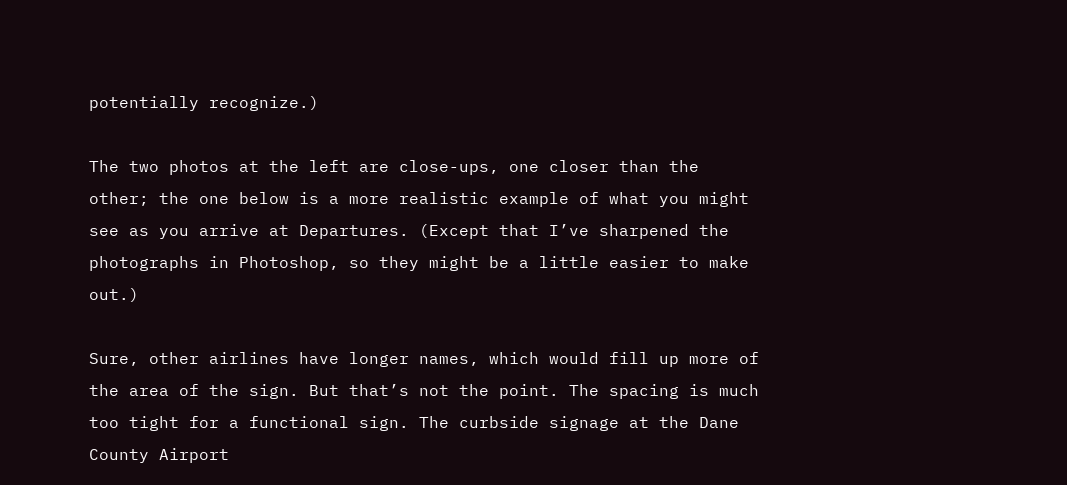potentially recognize.)

The two photos at the left are close-ups, one closer than the other; the one below is a more realistic example of what you might see as you arrive at Departures. (Except that I’ve sharpened the photographs in Photoshop, so they might be a little easier to make out.)

Sure, other airlines have longer names, which would fill up more of the area of the sign. But that’s not the point. The spacing is much too tight for a functional sign. The curbside signage at the Dane County Airport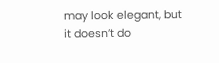may look elegant, but it doesn’t do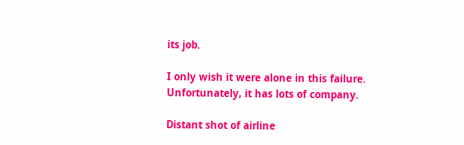its job.

I only wish it were alone in this failure. Unfortunately, it has lots of company.

Distant shot of airline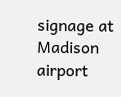signage at Madison airport